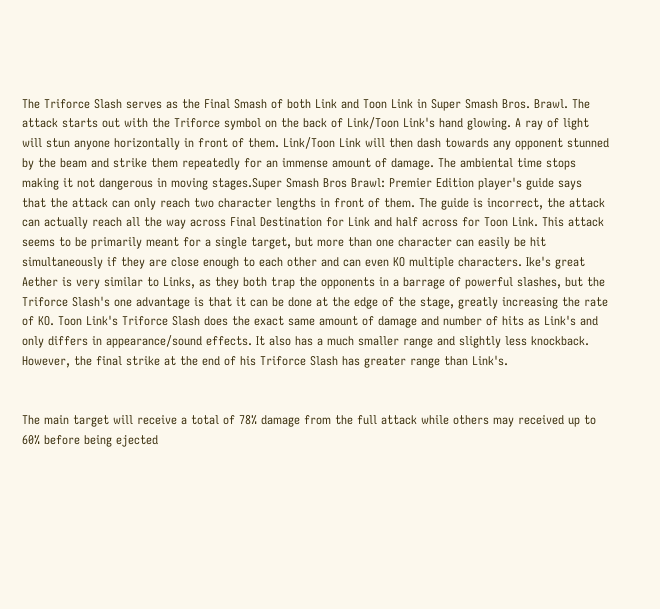The Triforce Slash serves as the Final Smash of both Link and Toon Link in Super Smash Bros. Brawl. The attack starts out with the Triforce symbol on the back of Link/Toon Link's hand glowing. A ray of light will stun anyone horizontally in front of them. Link/Toon Link will then dash towards any opponent stunned by the beam and strike them repeatedly for an immense amount of damage. The ambiental time stops making it not dangerous in moving stages.Super Smash Bros Brawl: Premier Edition player's guide says that the attack can only reach two character lengths in front of them. The guide is incorrect, the attack can actually reach all the way across Final Destination for Link and half across for Toon Link. This attack seems to be primarily meant for a single target, but more than one character can easily be hit simultaneously if they are close enough to each other and can even KO multiple characters. Ike's great Aether is very similar to Links, as they both trap the opponents in a barrage of powerful slashes, but the Triforce Slash's one advantage is that it can be done at the edge of the stage, greatly increasing the rate of KO. Toon Link's Triforce Slash does the exact same amount of damage and number of hits as Link's and only differs in appearance/sound effects. It also has a much smaller range and slightly less knockback. However, the final strike at the end of his Triforce Slash has greater range than Link's.


The main target will receive a total of 78% damage from the full attack while others may received up to 60% before being ejected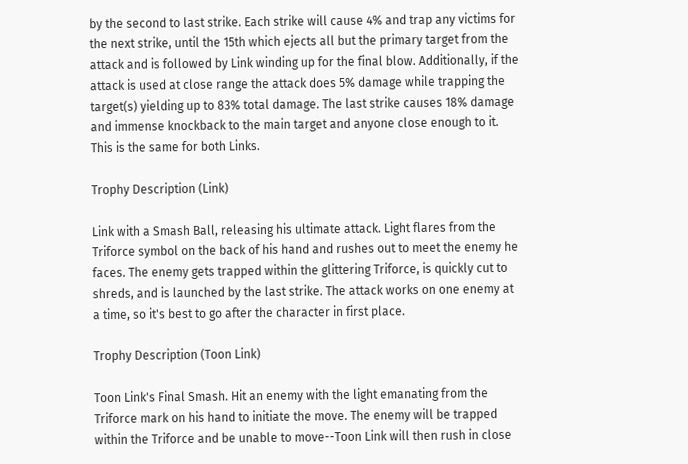by the second to last strike. Each strike will cause 4% and trap any victims for the next strike, until the 15th which ejects all but the primary target from the attack and is followed by Link winding up for the final blow. Additionally, if the attack is used at close range the attack does 5% damage while trapping the target(s) yielding up to 83% total damage. The last strike causes 18% damage and immense knockback to the main target and anyone close enough to it. This is the same for both Links.

Trophy Description (Link)

Link with a Smash Ball, releasing his ultimate attack. Light flares from the Triforce symbol on the back of his hand and rushes out to meet the enemy he faces. The enemy gets trapped within the glittering Triforce, is quickly cut to shreds, and is launched by the last strike. The attack works on one enemy at a time, so it's best to go after the character in first place.

Trophy Description (Toon Link)

Toon Link's Final Smash. Hit an enemy with the light emanating from the Triforce mark on his hand to initiate the move. The enemy will be trapped within the Triforce and be unable to move--Toon Link will then rush in close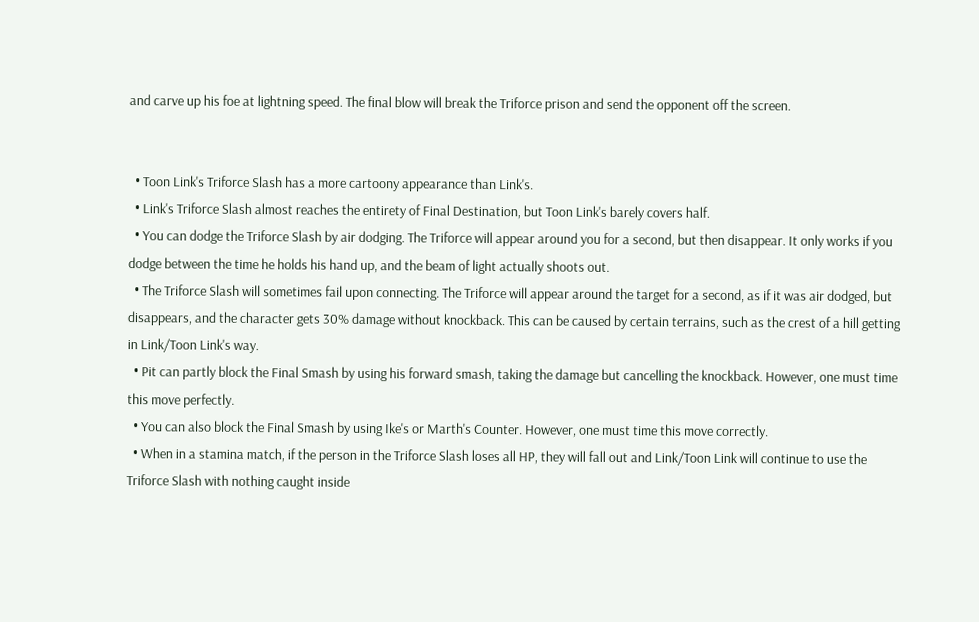and carve up his foe at lightning speed. The final blow will break the Triforce prison and send the opponent off the screen.


  • Toon Link's Triforce Slash has a more cartoony appearance than Link's.
  • Link's Triforce Slash almost reaches the entirety of Final Destination, but Toon Link's barely covers half.
  • You can dodge the Triforce Slash by air dodging. The Triforce will appear around you for a second, but then disappear. It only works if you dodge between the time he holds his hand up, and the beam of light actually shoots out.
  • The Triforce Slash will sometimes fail upon connecting. The Triforce will appear around the target for a second, as if it was air dodged, but disappears, and the character gets 30% damage without knockback. This can be caused by certain terrains, such as the crest of a hill getting in Link/Toon Link's way.
  • Pit can partly block the Final Smash by using his forward smash, taking the damage but cancelling the knockback. However, one must time this move perfectly.
  • You can also block the Final Smash by using Ike's or Marth's Counter. However, one must time this move correctly.
  • When in a stamina match, if the person in the Triforce Slash loses all HP, they will fall out and Link/Toon Link will continue to use the Triforce Slash with nothing caught inside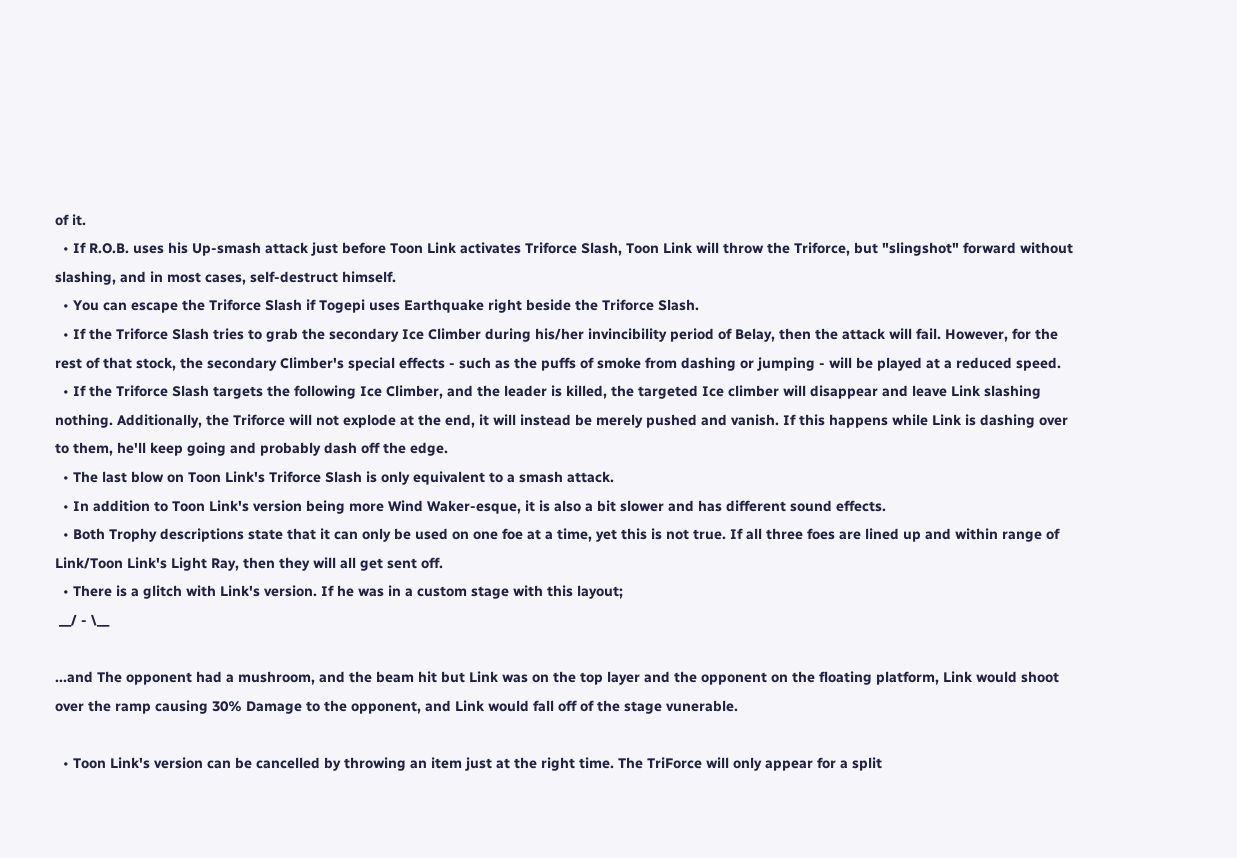of it.
  • If R.O.B. uses his Up-smash attack just before Toon Link activates Triforce Slash, Toon Link will throw the Triforce, but "slingshot" forward without slashing, and in most cases, self-destruct himself.
  • You can escape the Triforce Slash if Togepi uses Earthquake right beside the Triforce Slash.
  • If the Triforce Slash tries to grab the secondary Ice Climber during his/her invincibility period of Belay, then the attack will fail. However, for the rest of that stock, the secondary Climber's special effects - such as the puffs of smoke from dashing or jumping - will be played at a reduced speed.
  • If the Triforce Slash targets the following Ice Climber, and the leader is killed, the targeted Ice climber will disappear and leave Link slashing nothing. Additionally, the Triforce will not explode at the end, it will instead be merely pushed and vanish. If this happens while Link is dashing over to them, he'll keep going and probably dash off the edge.
  • The last blow on Toon Link's Triforce Slash is only equivalent to a smash attack.
  • In addition to Toon Link's version being more Wind Waker-esque, it is also a bit slower and has different sound effects.
  • Both Trophy descriptions state that it can only be used on one foe at a time, yet this is not true. If all three foes are lined up and within range of Link/Toon Link's Light Ray, then they will all get sent off.
  • There is a glitch with Link's version. If he was in a custom stage with this layout;
 __/ - \__

...and The opponent had a mushroom, and the beam hit but Link was on the top layer and the opponent on the floating platform, Link would shoot over the ramp causing 30% Damage to the opponent, and Link would fall off of the stage vunerable.

  • Toon Link's version can be cancelled by throwing an item just at the right time. The TriForce will only appear for a split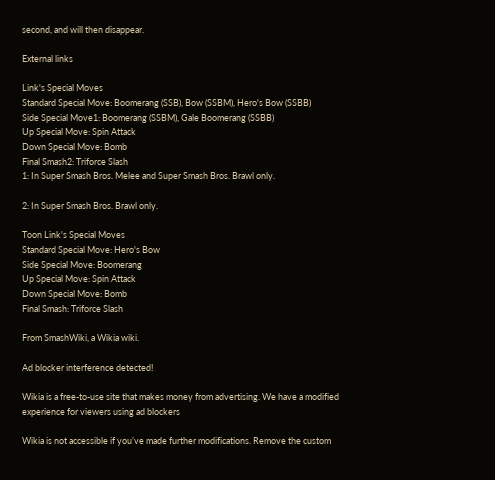second, and will then disappear.

External links

Link's Special Moves
Standard Special Move: Boomerang (SSB), Bow (SSBM), Hero's Bow (SSBB)
Side Special Move1: Boomerang (SSBM), Gale Boomerang (SSBB)
Up Special Move: Spin Attack
Down Special Move: Bomb
Final Smash2: Triforce Slash
1: In Super Smash Bros. Melee and Super Smash Bros. Brawl only.

2: In Super Smash Bros. Brawl only.

Toon Link's Special Moves
Standard Special Move: Hero's Bow
Side Special Move: Boomerang
Up Special Move: Spin Attack
Down Special Move: Bomb
Final Smash: Triforce Slash

From SmashWiki, a Wikia wiki.

Ad blocker interference detected!

Wikia is a free-to-use site that makes money from advertising. We have a modified experience for viewers using ad blockers

Wikia is not accessible if you’ve made further modifications. Remove the custom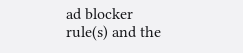ad blocker rule(s) and the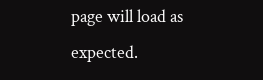page will load as expected.